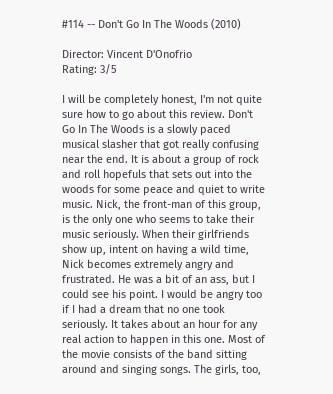#114 -- Don't Go In The Woods (2010)

Director: Vincent D'Onofrio
Rating: 3/5

I will be completely honest, I'm not quite sure how to go about this review. Don't Go In The Woods is a slowly paced musical slasher that got really confusing near the end. It is about a group of rock and roll hopefuls that sets out into the woods for some peace and quiet to write music. Nick, the front-man of this group, is the only one who seems to take their music seriously. When their girlfriends show up, intent on having a wild time, Nick becomes extremely angry and frustrated. He was a bit of an ass, but I could see his point. I would be angry too if I had a dream that no one took seriously. It takes about an hour for any real action to happen in this one. Most of the movie consists of the band sitting around and singing songs. The girls, too,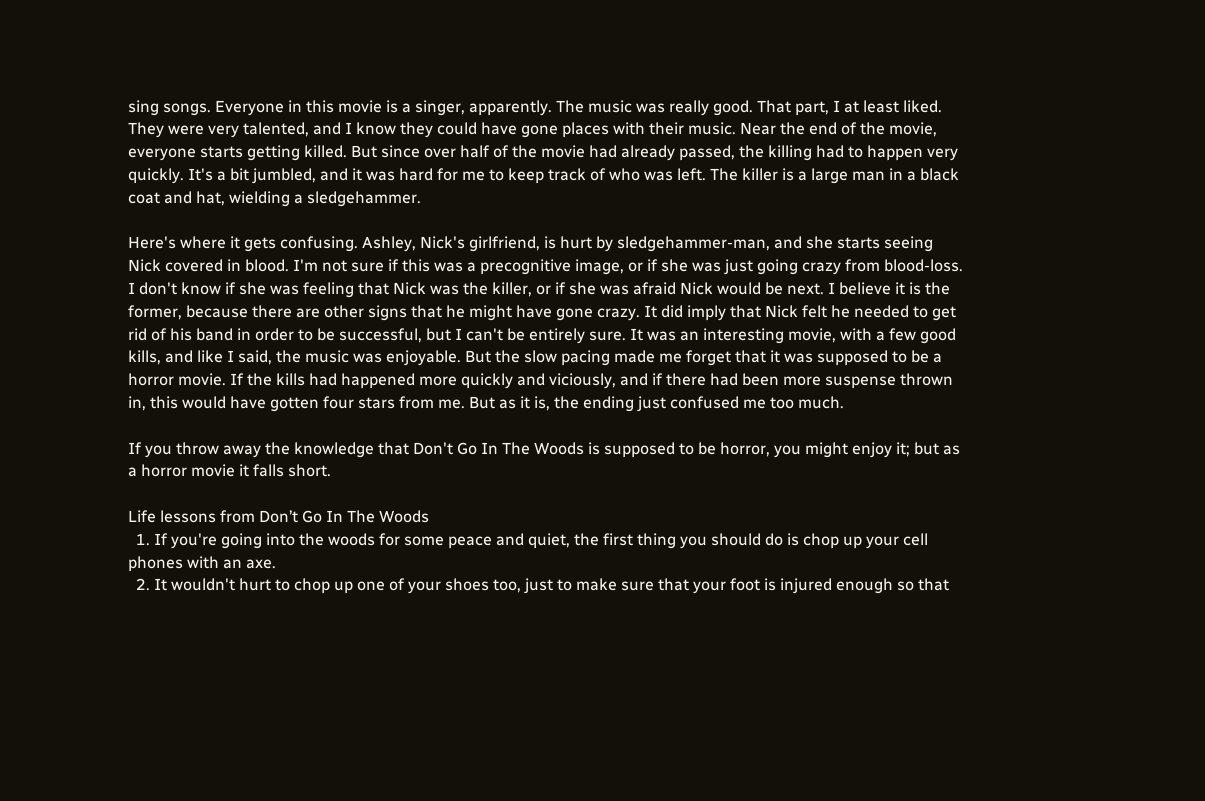sing songs. Everyone in this movie is a singer, apparently. The music was really good. That part, I at least liked. They were very talented, and I know they could have gone places with their music. Near the end of the movie, everyone starts getting killed. But since over half of the movie had already passed, the killing had to happen very quickly. It's a bit jumbled, and it was hard for me to keep track of who was left. The killer is a large man in a black coat and hat, wielding a sledgehammer.

Here's where it gets confusing. Ashley, Nick's girlfriend, is hurt by sledgehammer-man, and she starts seeing Nick covered in blood. I'm not sure if this was a precognitive image, or if she was just going crazy from blood-loss. I don't know if she was feeling that Nick was the killer, or if she was afraid Nick would be next. I believe it is the former, because there are other signs that he might have gone crazy. It did imply that Nick felt he needed to get rid of his band in order to be successful, but I can't be entirely sure. It was an interesting movie, with a few good kills, and like I said, the music was enjoyable. But the slow pacing made me forget that it was supposed to be a horror movie. If the kills had happened more quickly and viciously, and if there had been more suspense thrown in, this would have gotten four stars from me. But as it is, the ending just confused me too much.

If you throw away the knowledge that Don't Go In The Woods is supposed to be horror, you might enjoy it; but as a horror movie it falls short.

Life lessons from Don’t Go In The Woods
  1. If you're going into the woods for some peace and quiet, the first thing you should do is chop up your cell phones with an axe.
  2. It wouldn't hurt to chop up one of your shoes too, just to make sure that your foot is injured enough so that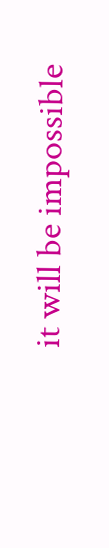it will be impossible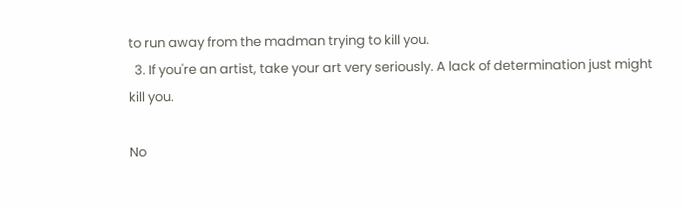to run away from the madman trying to kill you.
  3. If you're an artist, take your art very seriously. A lack of determination just might kill you.

No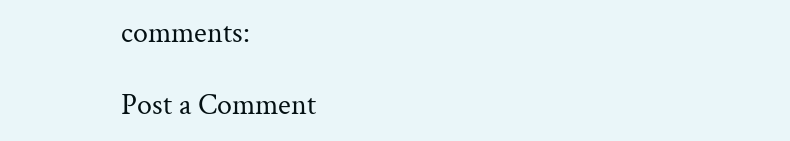comments:

Post a Comment